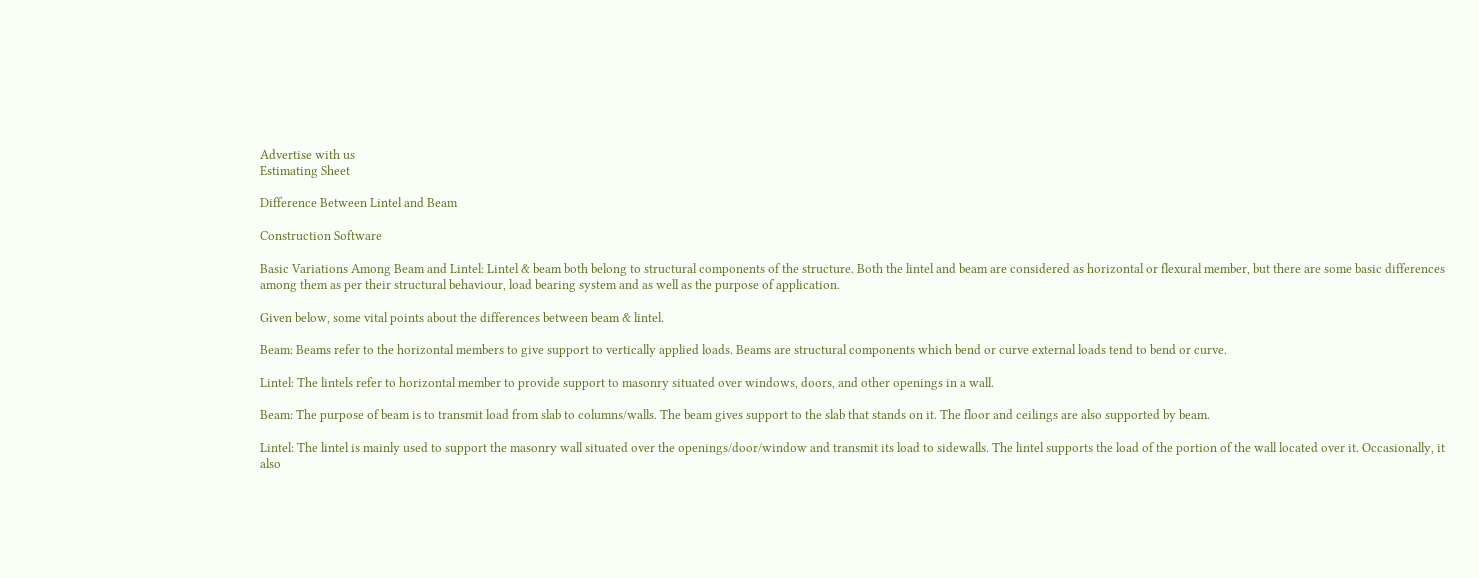Advertise with us
Estimating Sheet

Difference Between Lintel and Beam

Construction Software

Basic Variations Among Beam and Lintel: Lintel & beam both belong to structural components of the structure. Both the lintel and beam are considered as horizontal or flexural member, but there are some basic differences among them as per their structural behaviour, load bearing system and as well as the purpose of application.

Given below, some vital points about the differences between beam & lintel.

Beam: Beams refer to the horizontal members to give support to vertically applied loads. Beams are structural components which bend or curve external loads tend to bend or curve.

Lintel: The lintels refer to horizontal member to provide support to masonry situated over windows, doors, and other openings in a wall.

Beam: The purpose of beam is to transmit load from slab to columns/walls. The beam gives support to the slab that stands on it. The floor and ceilings are also supported by beam.

Lintel: The lintel is mainly used to support the masonry wall situated over the openings/door/window and transmit its load to sidewalls. The lintel supports the load of the portion of the wall located over it. Occasionally, it also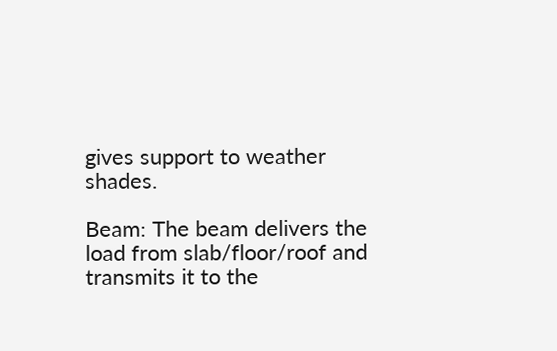gives support to weather shades.

Beam: The beam delivers the load from slab/floor/roof and transmits it to the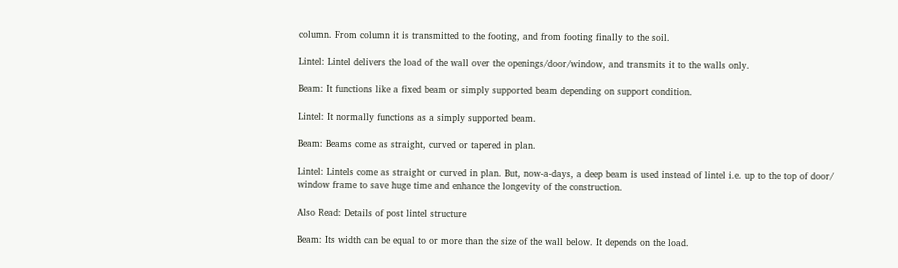column. From column it is transmitted to the footing, and from footing finally to the soil.

Lintel: Lintel delivers the load of the wall over the openings/door/window, and transmits it to the walls only.

Beam: It functions like a fixed beam or simply supported beam depending on support condition.

Lintel: It normally functions as a simply supported beam.

Beam: Beams come as straight, curved or tapered in plan.

Lintel: Lintels come as straight or curved in plan. But, now-a-days, a deep beam is used instead of lintel i.e. up to the top of door/ window frame to save huge time and enhance the longevity of the construction.

Also Read: Details of post lintel structure

Beam: Its width can be equal to or more than the size of the wall below. It depends on the load.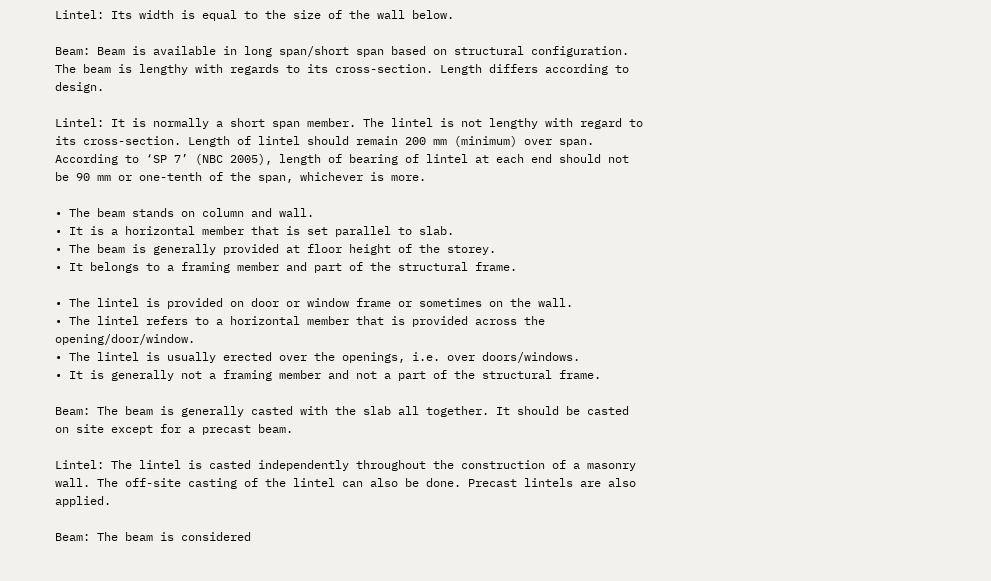Lintel: Its width is equal to the size of the wall below.

Beam: Beam is available in long span/short span based on structural configuration. The beam is lengthy with regards to its cross-section. Length differs according to design.

Lintel: It is normally a short span member. The lintel is not lengthy with regard to its cross-section. Length of lintel should remain 200 mm (minimum) over span. According to ‘SP 7’ (NBC 2005), length of bearing of lintel at each end should not be 90 mm or one-tenth of the span, whichever is more.

• The beam stands on column and wall.
• It is a horizontal member that is set parallel to slab.
• The beam is generally provided at floor height of the storey.
• It belongs to a framing member and part of the structural frame.

• The lintel is provided on door or window frame or sometimes on the wall.
• The lintel refers to a horizontal member that is provided across the opening/door/window.
• The lintel is usually erected over the openings, i.e. over doors/windows.
• It is generally not a framing member and not a part of the structural frame.

Beam: The beam is generally casted with the slab all together. It should be casted on site except for a precast beam.

Lintel: The lintel is casted independently throughout the construction of a masonry wall. The off-site casting of the lintel can also be done. Precast lintels are also applied.

Beam: The beam is considered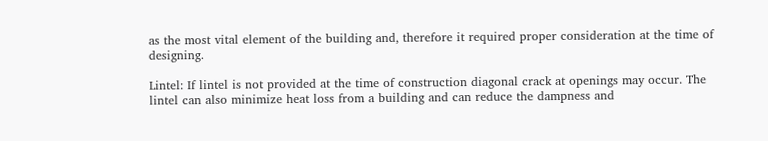as the most vital element of the building and, therefore it required proper consideration at the time of designing.

Lintel: If lintel is not provided at the time of construction diagonal crack at openings may occur. The lintel can also minimize heat loss from a building and can reduce the dampness and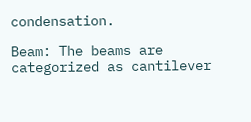condensation.

Beam: The beams are categorized as cantilever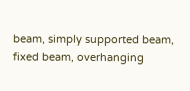beam, simply supported beam, fixed beam, overhanging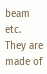beam etc. They are made of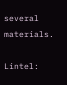several materials.

Lintel: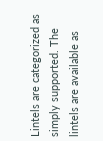Lintels are categorized as simply supported. The lintels are available as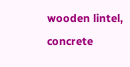wooden lintel, concrete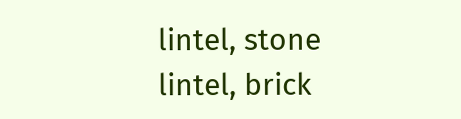lintel, stone lintel, brick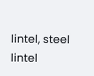lintel, steel lintel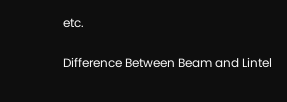etc.

Difference Between Beam and Lintel